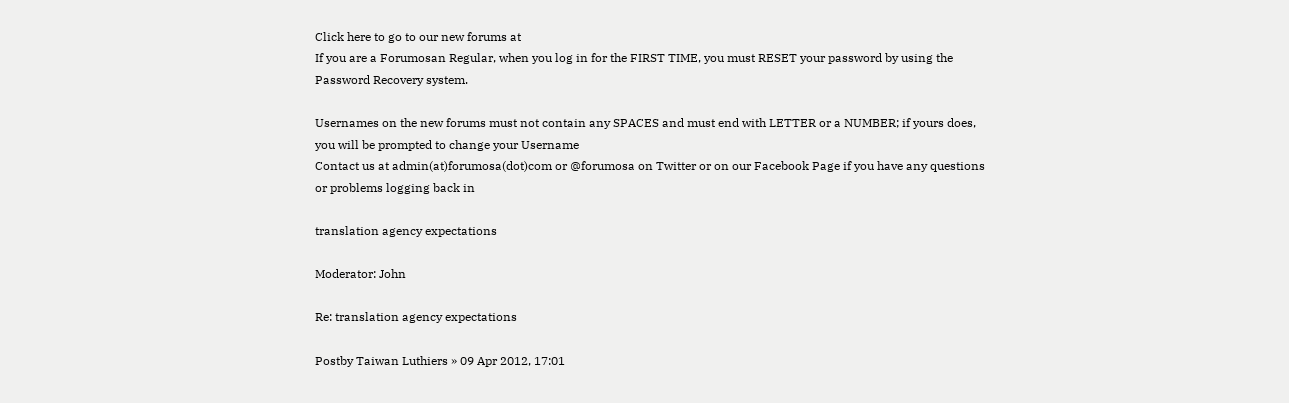Click here to go to our new forums at
If you are a Forumosan Regular, when you log in for the FIRST TIME, you must RESET your password by using the Password Recovery system.

Usernames on the new forums must not contain any SPACES and must end with LETTER or a NUMBER; if yours does, you will be prompted to change your Username
Contact us at admin(at)forumosa(dot)com or @forumosa on Twitter or on our Facebook Page if you have any questions or problems logging back in

translation agency expectations

Moderator: John

Re: translation agency expectations

Postby Taiwan Luthiers » 09 Apr 2012, 17:01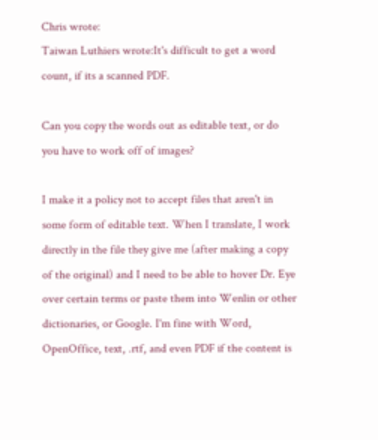Chris wrote:
Taiwan Luthiers wrote:It's difficult to get a word count, if its a scanned PDF.

Can you copy the words out as editable text, or do you have to work off of images?

I make it a policy not to accept files that aren't in some form of editable text. When I translate, I work directly in the file they give me (after making a copy of the original) and I need to be able to hover Dr. Eye over certain terms or paste them into Wenlin or other dictionaries, or Google. I'm fine with Word, OpenOffice, text, .rtf, and even PDF if the content is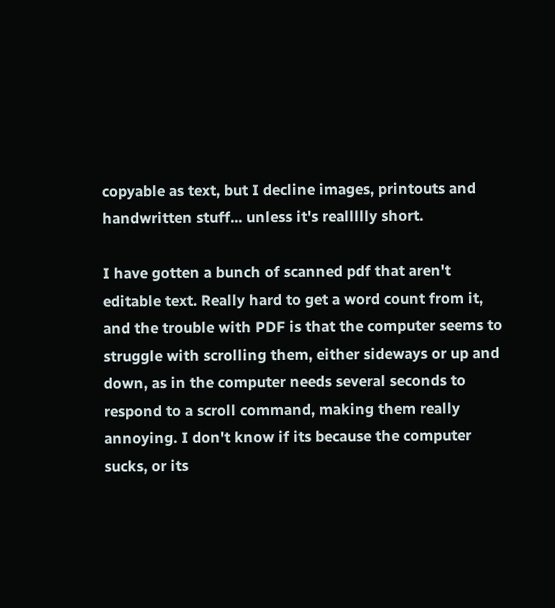copyable as text, but I decline images, printouts and handwritten stuff... unless it's reallllly short.

I have gotten a bunch of scanned pdf that aren't editable text. Really hard to get a word count from it, and the trouble with PDF is that the computer seems to struggle with scrolling them, either sideways or up and down, as in the computer needs several seconds to respond to a scroll command, making them really annoying. I don't know if its because the computer sucks, or its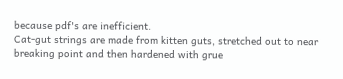because pdf's are inefficient.
Cat-gut strings are made from kitten guts, stretched out to near breaking point and then hardened with grue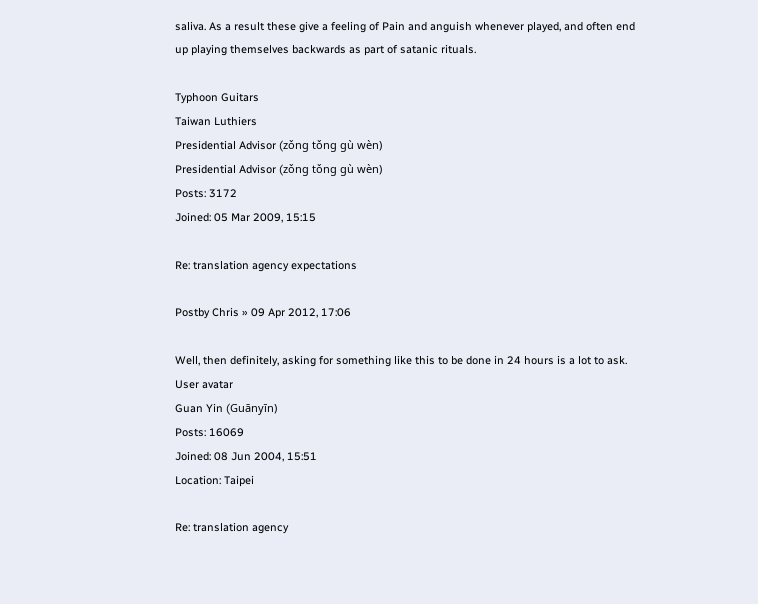saliva. As a result these give a feeling of Pain and anguish whenever played, and often end up playing themselves backwards as part of satanic rituals.

Typhoon Guitars
Taiwan Luthiers
Presidential Advisor (zǒng tǒng gù wèn)
Presidential Advisor (zǒng tǒng gù wèn)
Posts: 3172
Joined: 05 Mar 2009, 15:15

Re: translation agency expectations

Postby Chris » 09 Apr 2012, 17:06

Well, then definitely, asking for something like this to be done in 24 hours is a lot to ask.
User avatar
Guan Yin (Guānyīn)
Posts: 16069
Joined: 08 Jun 2004, 15:51
Location: Taipei

Re: translation agency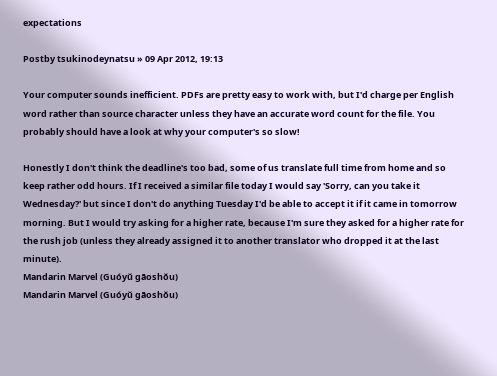expectations

Postby tsukinodeynatsu » 09 Apr 2012, 19:13

Your computer sounds inefficient. PDFs are pretty easy to work with, but I'd charge per English word rather than source character unless they have an accurate word count for the file. You probably should have a look at why your computer's so slow!

Honestly I don't think the deadline's too bad, some of us translate full time from home and so keep rather odd hours. If I received a similar file today I would say 'Sorry, can you take it Wednesday?' but since I don't do anything Tuesday I'd be able to accept it if it came in tomorrow morning. But I would try asking for a higher rate, because I'm sure they asked for a higher rate for the rush job (unless they already assigned it to another translator who dropped it at the last minute).
Mandarin Marvel (Guóyǔ gāoshǒu)
Mandarin Marvel (Guóyǔ gāoshǒu)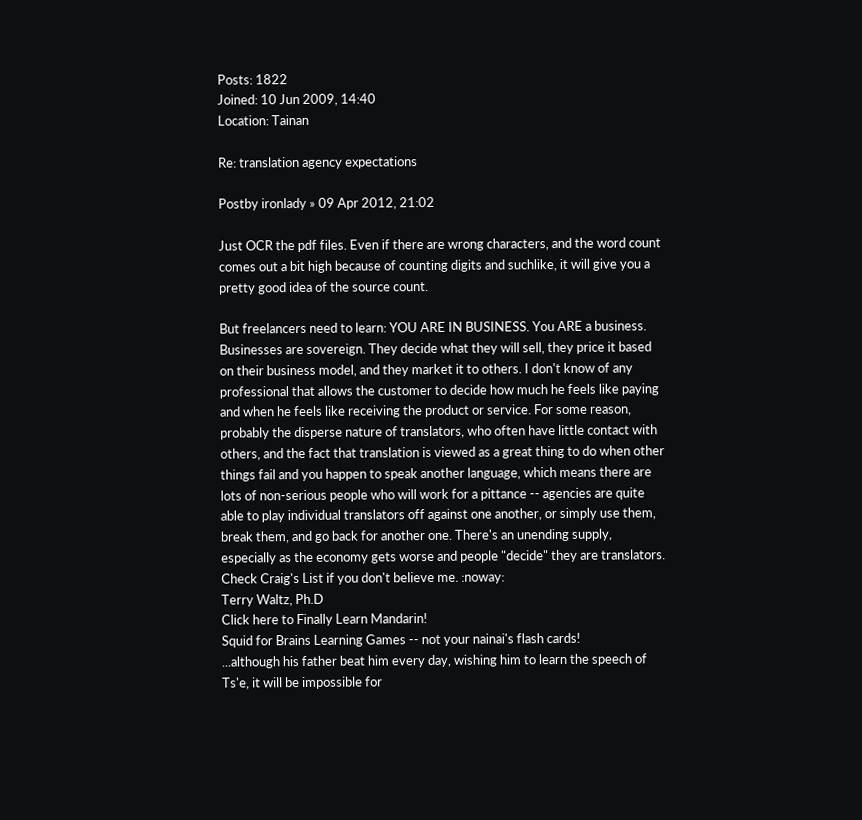Posts: 1822
Joined: 10 Jun 2009, 14:40
Location: Tainan

Re: translation agency expectations

Postby ironlady » 09 Apr 2012, 21:02

Just OCR the pdf files. Even if there are wrong characters, and the word count comes out a bit high because of counting digits and suchlike, it will give you a pretty good idea of the source count.

But freelancers need to learn: YOU ARE IN BUSINESS. You ARE a business. Businesses are sovereign. They decide what they will sell, they price it based on their business model, and they market it to others. I don't know of any professional that allows the customer to decide how much he feels like paying and when he feels like receiving the product or service. For some reason, probably the disperse nature of translators, who often have little contact with others, and the fact that translation is viewed as a great thing to do when other things fail and you happen to speak another language, which means there are lots of non-serious people who will work for a pittance -- agencies are quite able to play individual translators off against one another, or simply use them, break them, and go back for another one. There's an unending supply, especially as the economy gets worse and people "decide" they are translators. Check Craig's List if you don't believe me. :noway:
Terry Waltz, Ph.D
Click here to Finally Learn Mandarin!
Squid for Brains Learning Games -- not your nainai's flash cards!
...although his father beat him every day, wishing him to learn the speech of Ts'e, it will be impossible for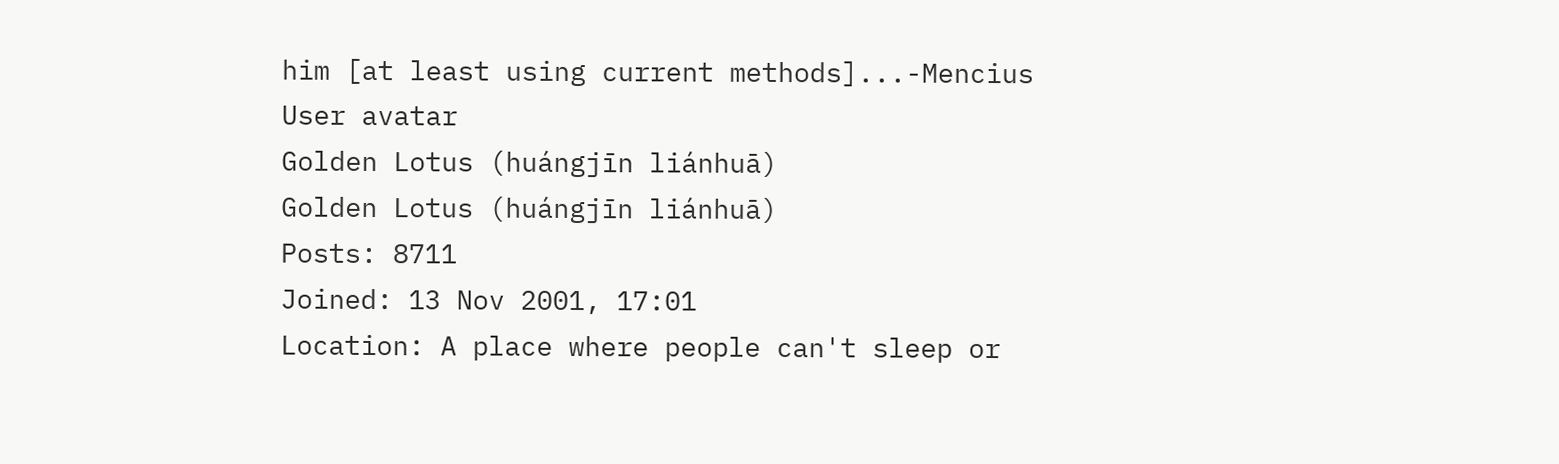him [at least using current methods]...-Mencius
User avatar
Golden Lotus (huángjīn liánhuā)
Golden Lotus (huángjīn liánhuā)
Posts: 8711
Joined: 13 Nov 2001, 17:01
Location: A place where people can't sleep or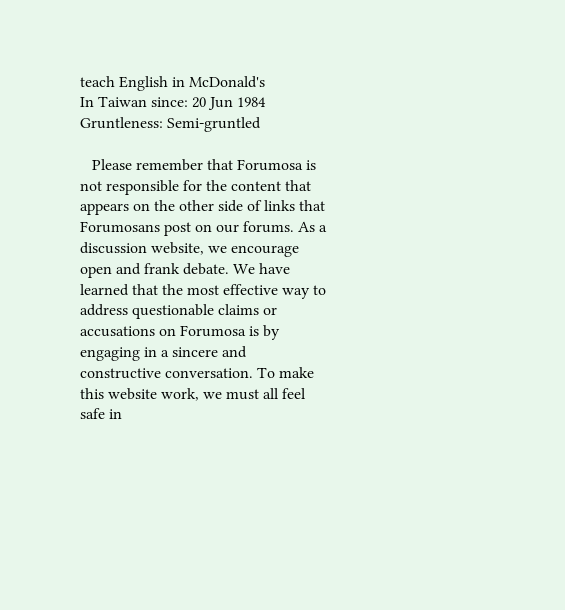teach English in McDonald's
In Taiwan since: 20 Jun 1984
Gruntleness: Semi-gruntled

   Please remember that Forumosa is not responsible for the content that appears on the other side of links that Forumosans post on our forums. As a discussion website, we encourage open and frank debate. We have learned that the most effective way to address questionable claims or accusations on Forumosa is by engaging in a sincere and constructive conversation. To make this website work, we must all feel safe in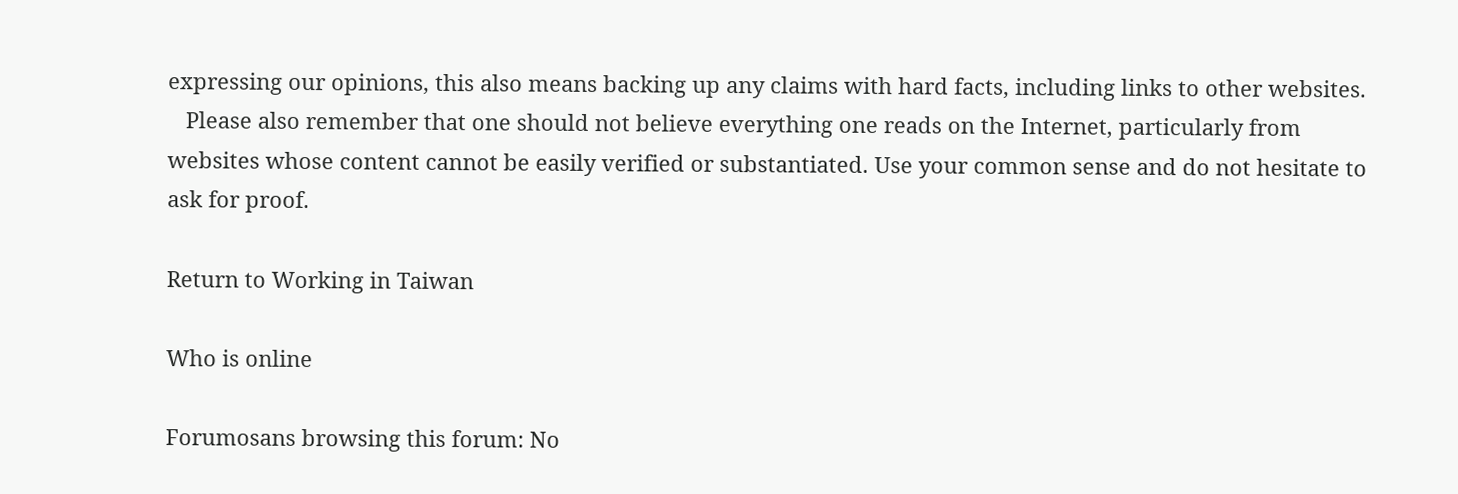expressing our opinions, this also means backing up any claims with hard facts, including links to other websites.
   Please also remember that one should not believe everything one reads on the Internet, particularly from websites whose content cannot be easily verified or substantiated. Use your common sense and do not hesitate to ask for proof.

Return to Working in Taiwan

Who is online

Forumosans browsing this forum: No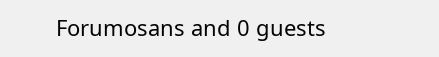Forumosans and 0 guests